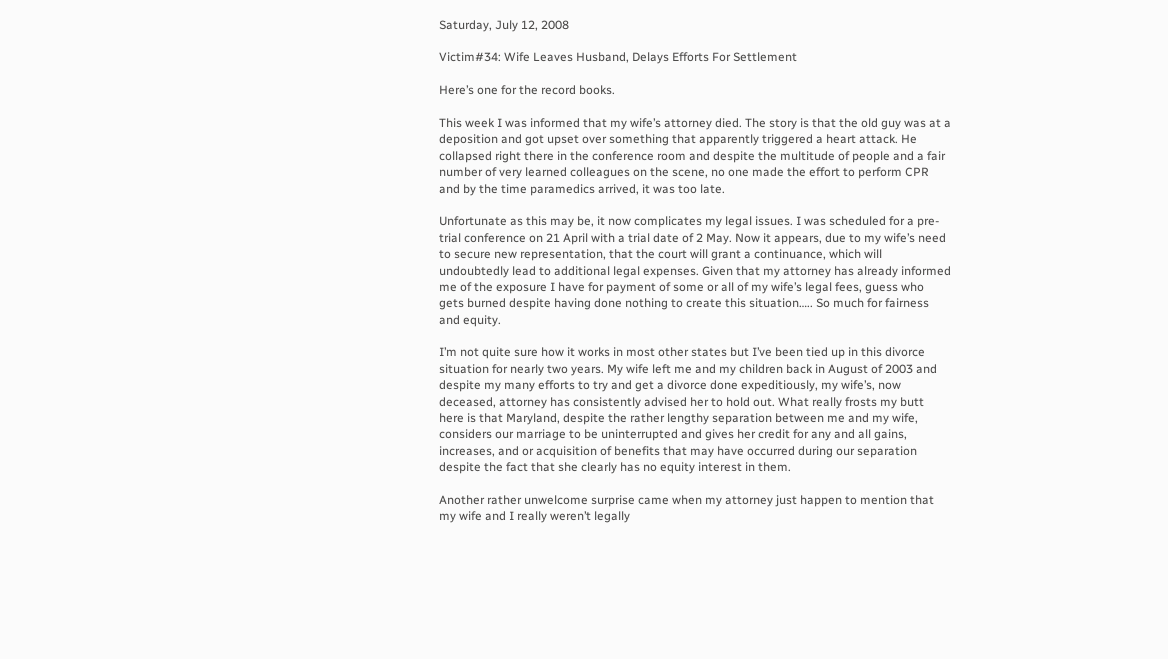Saturday, July 12, 2008

Victim#34: Wife Leaves Husband, Delays Efforts For Settlement

Here’s one for the record books.

This week I was informed that my wife’s attorney died. The story is that the old guy was at a deposition and got upset over something that apparently triggered a heart attack. He collapsed right there in the conference room and despite the multitude of people and a fair number of very learned colleagues on the scene, no one made the effort to perform CPR and by the time paramedics arrived, it was too late.

Unfortunate as this may be, it now complicates my legal issues. I was scheduled for a pre-trial conference on 21 April with a trial date of 2 May. Now it appears, due to my wife’s need to secure new representation, that the court will grant a continuance, which will undoubtedly lead to additional legal expenses. Given that my attorney has already informed me of the exposure I have for payment of some or all of my wife’s legal fees, guess who gets burned despite having done nothing to create this situation….. So much for fairness and equity.

I’m not quite sure how it works in most other states but I’ve been tied up in this divorce situation for nearly two years. My wife left me and my children back in August of 2003 and despite my many efforts to try and get a divorce done expeditiously, my wife’s, now deceased, attorney has consistently advised her to hold out. What really frosts my butt here is that Maryland, despite the rather lengthy separation between me and my wife, considers our marriage to be uninterrupted and gives her credit for any and all gains, increases, and or acquisition of benefits that may have occurred during our separation despite the fact that she clearly has no equity interest in them.

Another rather unwelcome surprise came when my attorney just happen to mention that my wife and I really weren’t legally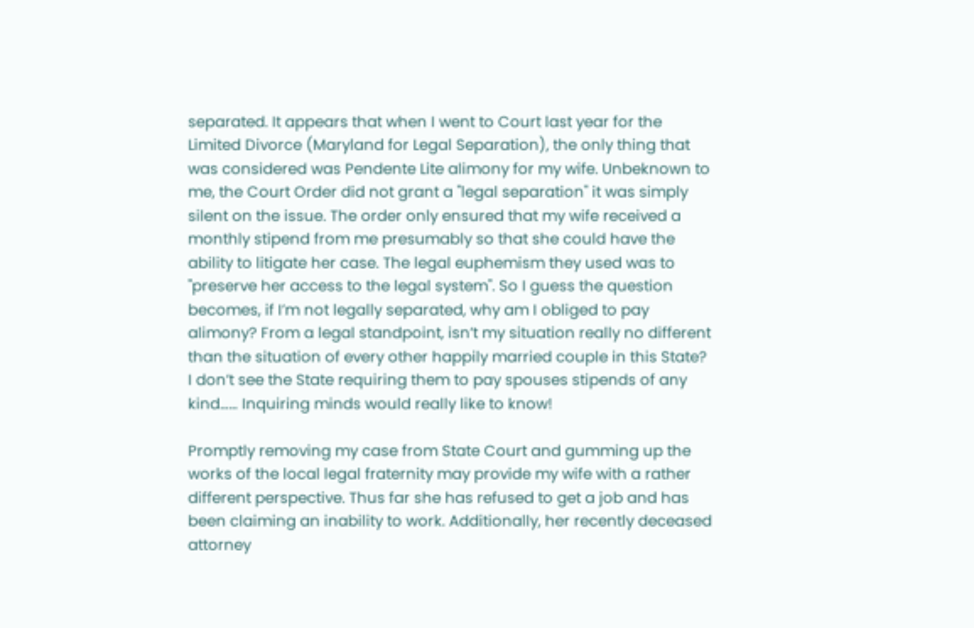separated. It appears that when I went to Court last year for the Limited Divorce (Maryland for Legal Separation), the only thing that was considered was Pendente Lite alimony for my wife. Unbeknown to me, the Court Order did not grant a "legal separation" it was simply silent on the issue. The order only ensured that my wife received a monthly stipend from me presumably so that she could have the ability to litigate her case. The legal euphemism they used was to "preserve her access to the legal system". So I guess the question becomes, if I’m not legally separated, why am I obliged to pay alimony? From a legal standpoint, isn’t my situation really no different than the situation of every other happily married couple in this State? I don’t see the State requiring them to pay spouses stipends of any kind…… Inquiring minds would really like to know!

Promptly removing my case from State Court and gumming up the works of the local legal fraternity may provide my wife with a rather different perspective. Thus far she has refused to get a job and has been claiming an inability to work. Additionally, her recently deceased attorney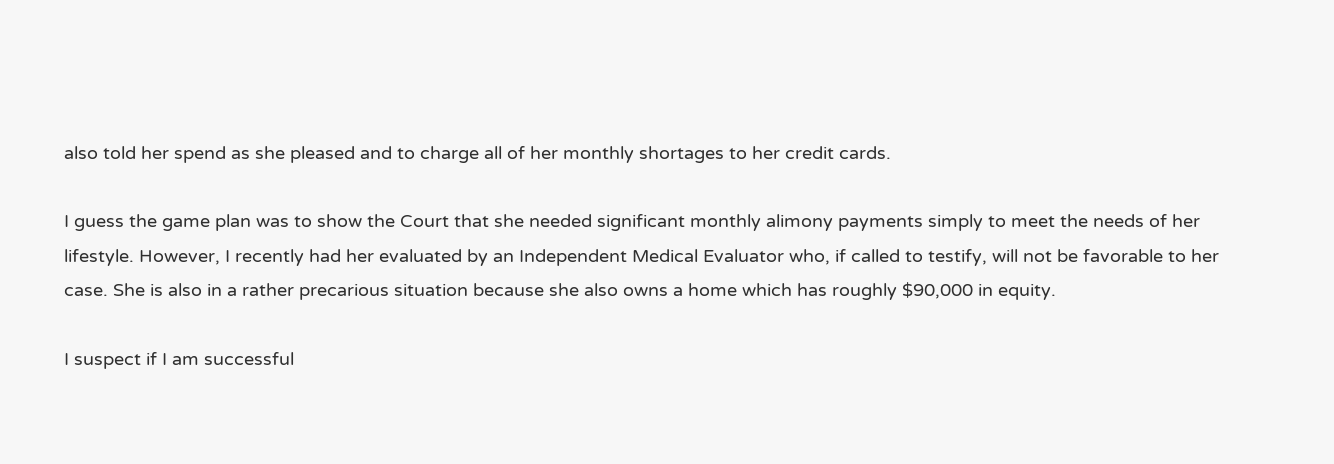also told her spend as she pleased and to charge all of her monthly shortages to her credit cards.

I guess the game plan was to show the Court that she needed significant monthly alimony payments simply to meet the needs of her lifestyle. However, I recently had her evaluated by an Independent Medical Evaluator who, if called to testify, will not be favorable to her case. She is also in a rather precarious situation because she also owns a home which has roughly $90,000 in equity.

I suspect if I am successful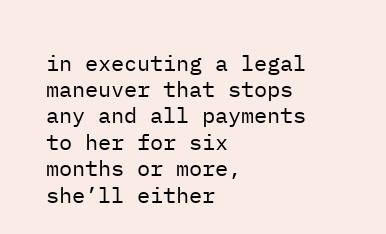in executing a legal maneuver that stops any and all payments to her for six months or more, she’ll either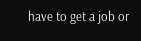have to get a job or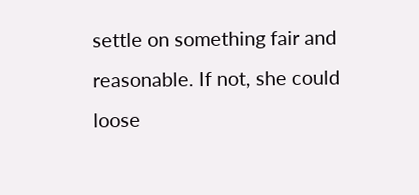settle on something fair and reasonable. If not, she could loose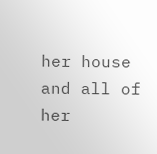her house and all of her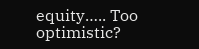equity….. Too optimistic?